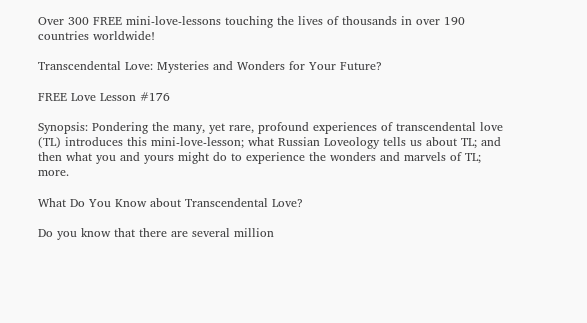Over 300 FREE mini-love-lessons touching the lives of thousands in over 190 countries worldwide!

Transcendental Love: Mysteries and Wonders for Your Future?

FREE Love Lesson #176

Synopsis: Pondering the many, yet rare, profound experiences of transcendental love (TL) introduces this mini-love-lesson; what Russian Loveology tells us about TL; and then what you and yours might do to experience the wonders and marvels of TL; more.

What Do You Know about Transcendental Love?

Do you know that there are several million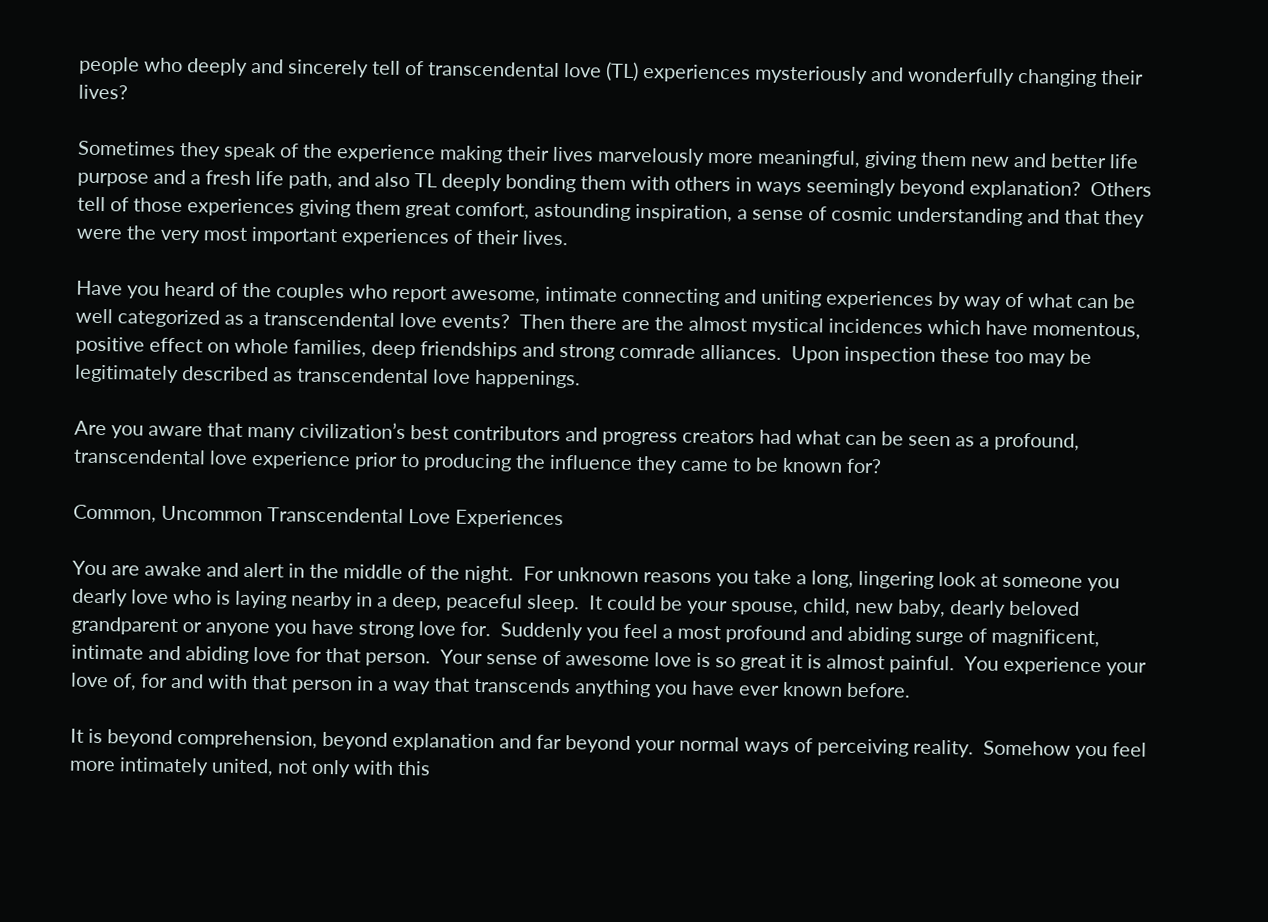people who deeply and sincerely tell of transcendental love (TL) experiences mysteriously and wonderfully changing their lives?

Sometimes they speak of the experience making their lives marvelously more meaningful, giving them new and better life purpose and a fresh life path, and also TL deeply bonding them with others in ways seemingly beyond explanation?  Others tell of those experiences giving them great comfort, astounding inspiration, a sense of cosmic understanding and that they were the very most important experiences of their lives.

Have you heard of the couples who report awesome, intimate connecting and uniting experiences by way of what can be well categorized as a transcendental love events?  Then there are the almost mystical incidences which have momentous, positive effect on whole families, deep friendships and strong comrade alliances.  Upon inspection these too may be legitimately described as transcendental love happenings.

Are you aware that many civilization’s best contributors and progress creators had what can be seen as a profound, transcendental love experience prior to producing the influence they came to be known for?

Common, Uncommon Transcendental Love Experiences

You are awake and alert in the middle of the night.  For unknown reasons you take a long, lingering look at someone you dearly love who is laying nearby in a deep, peaceful sleep.  It could be your spouse, child, new baby, dearly beloved grandparent or anyone you have strong love for.  Suddenly you feel a most profound and abiding surge of magnificent, intimate and abiding love for that person.  Your sense of awesome love is so great it is almost painful.  You experience your love of, for and with that person in a way that transcends anything you have ever known before.

It is beyond comprehension, beyond explanation and far beyond your normal ways of perceiving reality.  Somehow you feel more intimately united, not only with this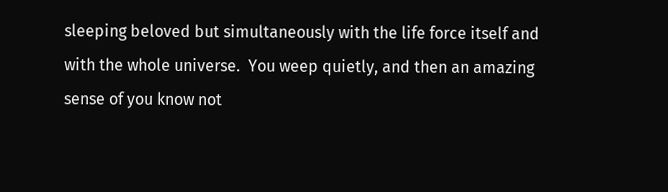sleeping beloved but simultaneously with the life force itself and with the whole universe.  You weep quietly, and then an amazing sense of you know not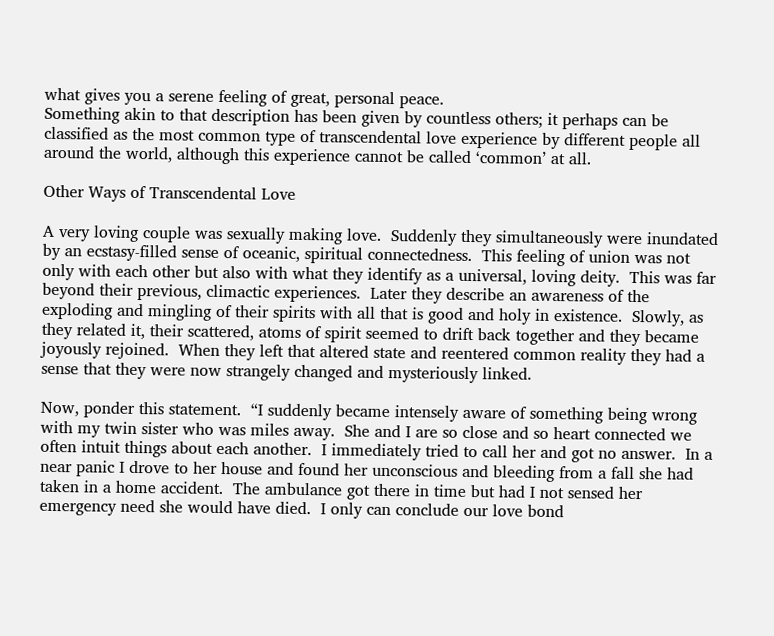what gives you a serene feeling of great, personal peace.
Something akin to that description has been given by countless others; it perhaps can be classified as the most common type of transcendental love experience by different people all around the world, although this experience cannot be called ‘common’ at all.

Other Ways of Transcendental Love

A very loving couple was sexually making love.  Suddenly they simultaneously were inundated by an ecstasy-filled sense of oceanic, spiritual connectedness.  This feeling of union was not only with each other but also with what they identify as a universal, loving deity.  This was far beyond their previous, climactic experiences.  Later they describe an awareness of the exploding and mingling of their spirits with all that is good and holy in existence.  Slowly, as they related it, their scattered, atoms of spirit seemed to drift back together and they became joyously rejoined.  When they left that altered state and reentered common reality they had a sense that they were now strangely changed and mysteriously linked.

Now, ponder this statement.  “I suddenly became intensely aware of something being wrong with my twin sister who was miles away.  She and I are so close and so heart connected we often intuit things about each another.  I immediately tried to call her and got no answer.  In a near panic I drove to her house and found her unconscious and bleeding from a fall she had taken in a home accident.  The ambulance got there in time but had I not sensed her emergency need she would have died.  I only can conclude our love bond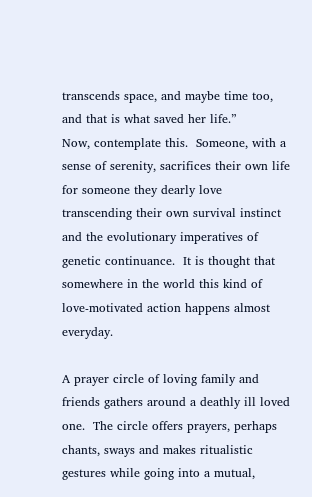transcends space, and maybe time too, and that is what saved her life.”
Now, contemplate this.  Someone, with a sense of serenity, sacrifices their own life for someone they dearly love transcending their own survival instinct and the evolutionary imperatives of genetic continuance.  It is thought that somewhere in the world this kind of love-motivated action happens almost everyday.

A prayer circle of loving family and friends gathers around a deathly ill loved one.  The circle offers prayers, perhaps chants, sways and makes ritualistic gestures while going into a mutual,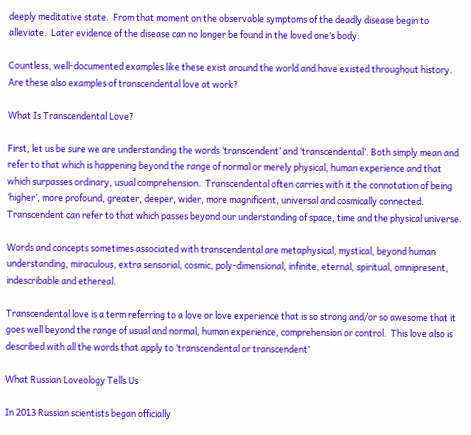deeply meditative state.  From that moment on the observable symptoms of the deadly disease begin to alleviate.  Later evidence of the disease can no longer be found in the loved one’s body.

Countless, well-documented examples like these exist around the world and have existed throughout history.  Are these also examples of transcendental love at work?

What Is Transcendental Love?

First, let us be sure we are understanding the words ‘transcendent’ and ‘transcendental’. Both simply mean and refer to that which is happening beyond the range of normal or merely physical, human experience and that which surpasses ordinary, usual comprehension.  Transcendental often carries with it the connotation of being ‘higher’, more profound, greater, deeper, wider, more magnificent, universal and cosmically connected.  Transcendent can refer to that which passes beyond our understanding of space, time and the physical universe.

Words and concepts sometimes associated with transcendental are metaphysical, mystical, beyond human understanding, miraculous, extra sensorial, cosmic, poly-dimensional, infinite, eternal, spiritual, omnipresent, indescribable and ethereal.

Transcendental love is a term referring to a love or love experience that is so strong and/or so awesome that it goes well beyond the range of usual and normal, human experience, comprehension or control.  This love also is described with all the words that apply to ‘transcendental or transcendent’

What Russian Loveology Tells Us

In 2013 Russian scientists began officially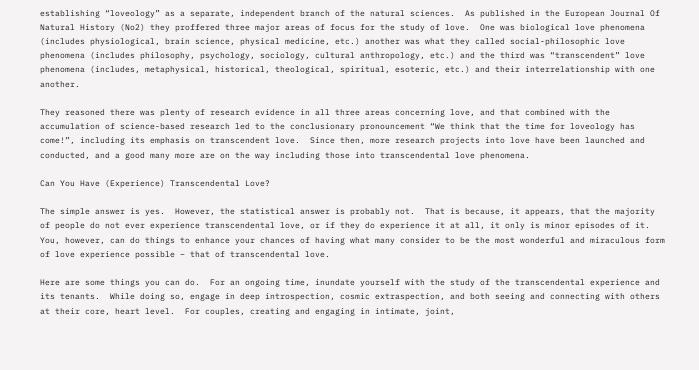establishing “loveology” as a separate, independent branch of the natural sciences.  As published in the European Journal Of Natural History (No2) they proffered three major areas of focus for the study of love.  One was biological love phenomena (includes physiological, brain science, physical medicine, etc.) another was what they called social-philosophic love phenomena (includes philosophy, psychology, sociology, cultural anthropology, etc.) and the third was “transcendent” love phenomena (includes, metaphysical, historical, theological, spiritual, esoteric, etc.) and their interrelationship with one another.

They reasoned there was plenty of research evidence in all three areas concerning love, and that combined with the accumulation of science-based research led to the conclusionary pronouncement “We think that the time for loveology has come!”, including its emphasis on transcendent love.  Since then, more research projects into love have been launched and conducted, and a good many more are on the way including those into transcendental love phenomena.

Can You Have (Experience) Transcendental Love?

The simple answer is yes.  However, the statistical answer is probably not.  That is because, it appears, that the majority of people do not ever experience transcendental love, or if they do experience it at all, it only is minor episodes of it.  You, however, can do things to enhance your chances of having what many consider to be the most wonderful and miraculous form of love experience possible – that of transcendental love.

Here are some things you can do.  For an ongoing time, inundate yourself with the study of the transcendental experience and its tenants.  While doing so, engage in deep introspection, cosmic extraspection, and both seeing and connecting with others at their core, heart level.  For couples, creating and engaging in intimate, joint,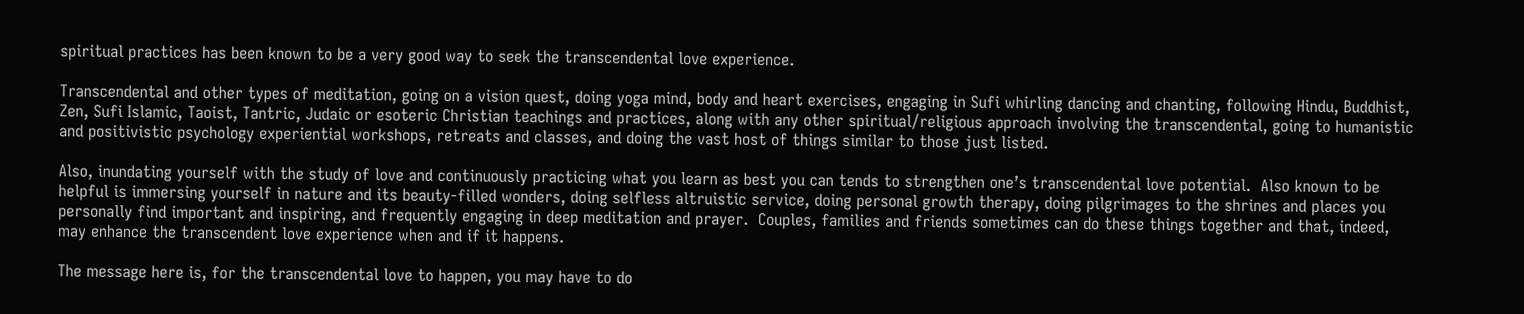spiritual practices has been known to be a very good way to seek the transcendental love experience.

Transcendental and other types of meditation, going on a vision quest, doing yoga mind, body and heart exercises, engaging in Sufi whirling dancing and chanting, following Hindu, Buddhist, Zen, Sufi Islamic, Taoist, Tantric, Judaic or esoteric Christian teachings and practices, along with any other spiritual/religious approach involving the transcendental, going to humanistic and positivistic psychology experiential workshops, retreats and classes, and doing the vast host of things similar to those just listed.

Also, inundating yourself with the study of love and continuously practicing what you learn as best you can tends to strengthen one’s transcendental love potential.  Also known to be helpful is immersing yourself in nature and its beauty-filled wonders, doing selfless altruistic service, doing personal growth therapy, doing pilgrimages to the shrines and places you personally find important and inspiring, and frequently engaging in deep meditation and prayer.  Couples, families and friends sometimes can do these things together and that, indeed, may enhance the transcendent love experience when and if it happens.

The message here is, for the transcendental love to happen, you may have to do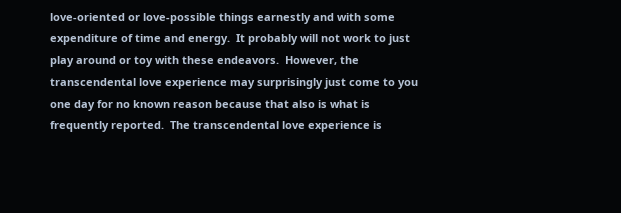love-oriented or love-possible things earnestly and with some expenditure of time and energy.  It probably will not work to just play around or toy with these endeavors.  However, the transcendental love experience may surprisingly just come to you one day for no known reason because that also is what is frequently reported.  The transcendental love experience is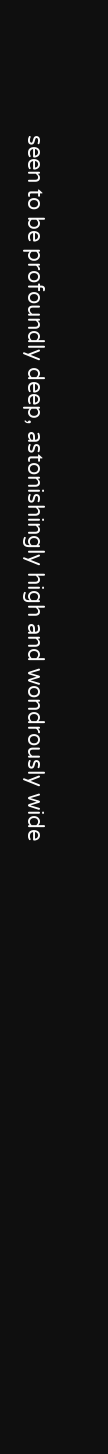seen to be profoundly deep, astonishingly high and wondrously wide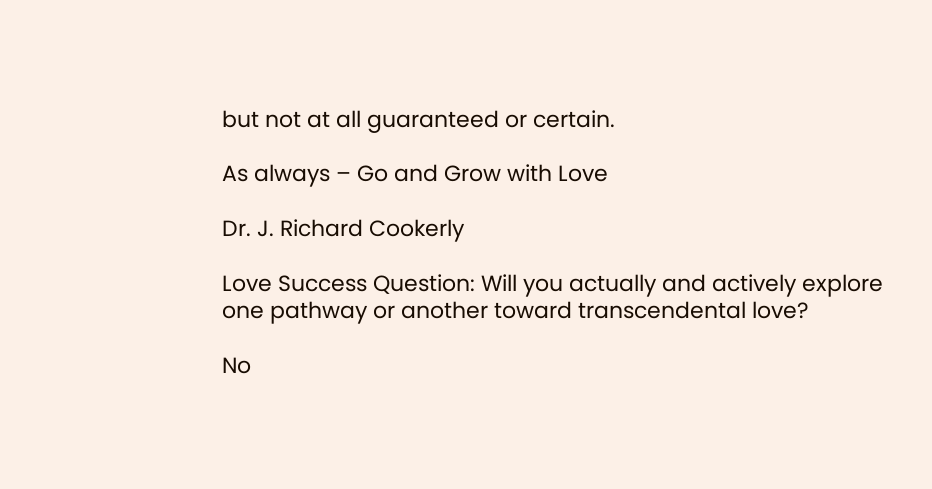but not at all guaranteed or certain.

As always – Go and Grow with Love

Dr. J. Richard Cookerly

Love Success Question: Will you actually and actively explore one pathway or another toward transcendental love?

No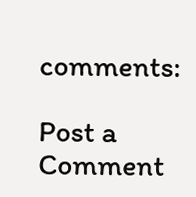comments:

Post a Comment